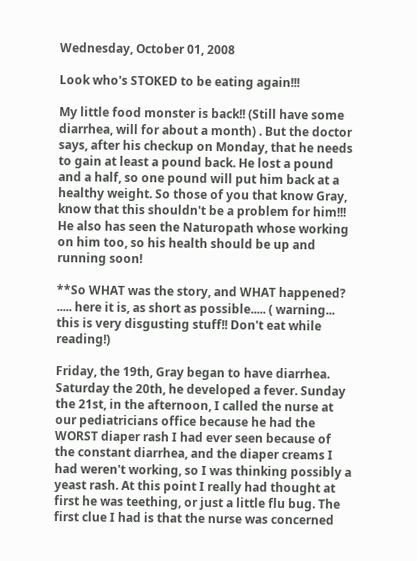Wednesday, October 01, 2008

Look who's STOKED to be eating again!!!

My little food monster is back!! (Still have some diarrhea, will for about a month) . But the doctor says, after his checkup on Monday, that he needs to gain at least a pound back. He lost a pound and a half, so one pound will put him back at a healthy weight. So those of you that know Gray, know that this shouldn't be a problem for him!!! He also has seen the Naturopath whose working on him too, so his health should be up and running soon!

**So WHAT was the story, and WHAT happened? ..... here it is, as short as possible..... ( warning... this is very disgusting stuff!! Don't eat while reading!)

Friday, the 19th, Gray began to have diarrhea. Saturday the 20th, he developed a fever. Sunday the 21st, in the afternoon, I called the nurse at our pediatricians office because he had the WORST diaper rash I had ever seen because of the constant diarrhea, and the diaper creams I had weren't working, so I was thinking possibly a yeast rash. At this point I really had thought at first he was teething, or just a little flu bug. The first clue I had is that the nurse was concerned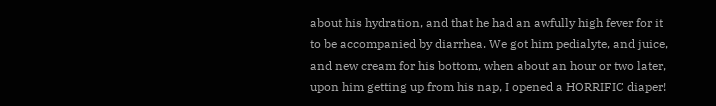about his hydration, and that he had an awfully high fever for it to be accompanied by diarrhea. We got him pedialyte, and juice, and new cream for his bottom, when about an hour or two later, upon him getting up from his nap, I opened a HORRIFIC diaper!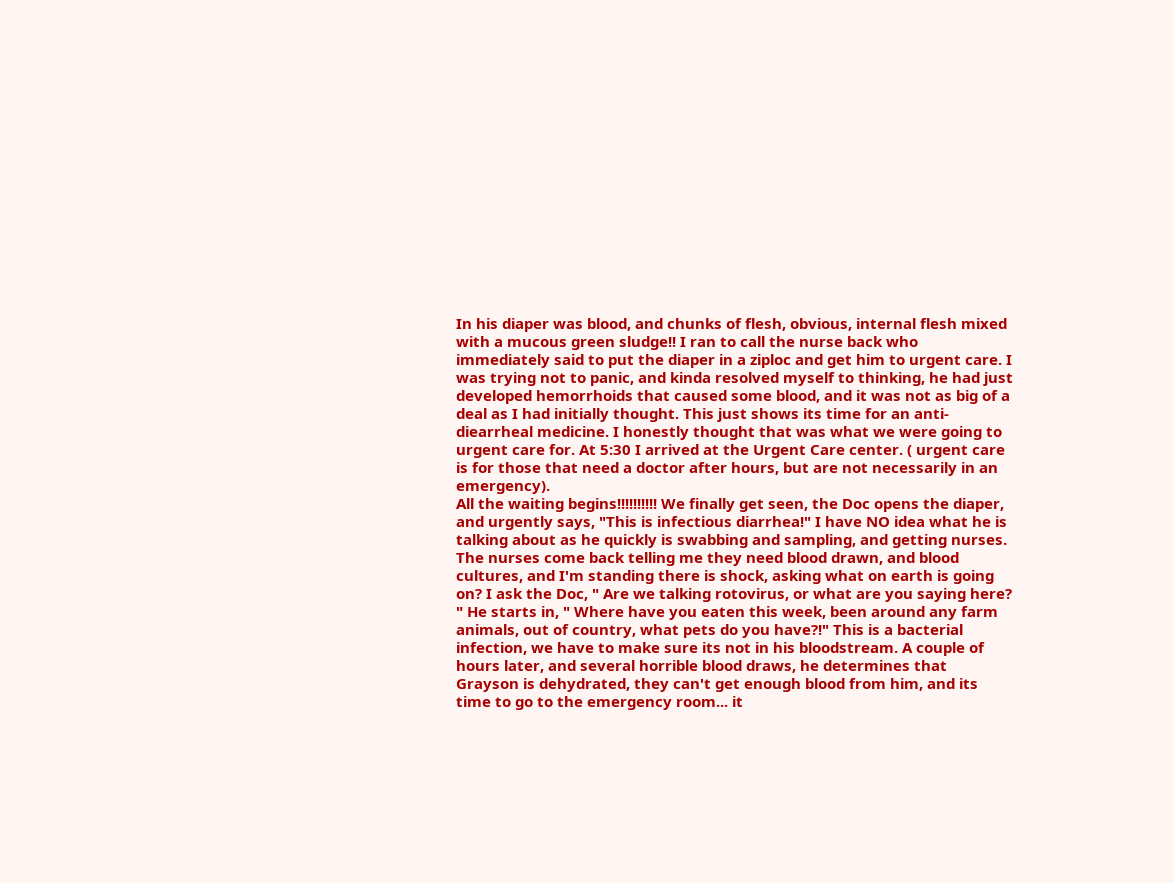In his diaper was blood, and chunks of flesh, obvious, internal flesh mixed with a mucous green sludge!! I ran to call the nurse back who immediately said to put the diaper in a ziploc and get him to urgent care. I was trying not to panic, and kinda resolved myself to thinking, he had just developed hemorrhoids that caused some blood, and it was not as big of a deal as I had initially thought. This just shows its time for an anti-diearrheal medicine. I honestly thought that was what we were going to urgent care for. At 5:30 I arrived at the Urgent Care center. ( urgent care is for those that need a doctor after hours, but are not necessarily in an emergency).
All the waiting begins!!!!!!!!!! We finally get seen, the Doc opens the diaper, and urgently says, "This is infectious diarrhea!" I have NO idea what he is talking about as he quickly is swabbing and sampling, and getting nurses. The nurses come back telling me they need blood drawn, and blood cultures, and I'm standing there is shock, asking what on earth is going on? I ask the Doc, " Are we talking rotovirus, or what are you saying here? " He starts in, " Where have you eaten this week, been around any farm animals, out of country, what pets do you have?!" This is a bacterial infection, we have to make sure its not in his bloodstream. A couple of hours later, and several horrible blood draws, he determines that Grayson is dehydrated, they can't get enough blood from him, and its time to go to the emergency room... it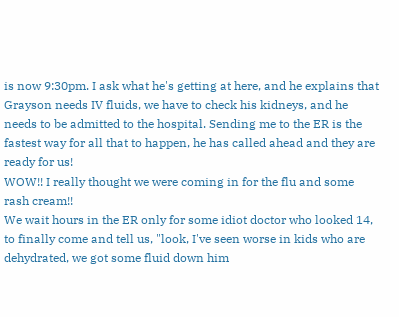is now 9:30pm. I ask what he's getting at here, and he explains that Grayson needs IV fluids, we have to check his kidneys, and he needs to be admitted to the hospital. Sending me to the ER is the fastest way for all that to happen, he has called ahead and they are ready for us!
WOW!! I really thought we were coming in for the flu and some rash cream!!
We wait hours in the ER only for some idiot doctor who looked 14, to finally come and tell us, "look, I've seen worse in kids who are dehydrated, we got some fluid down him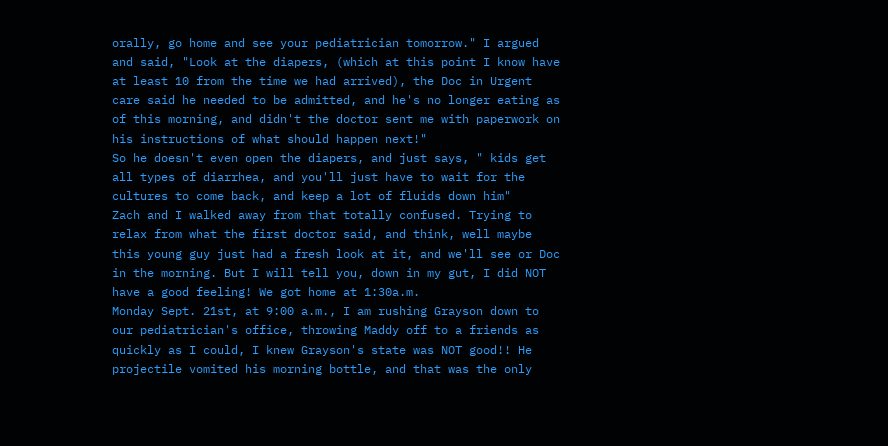orally, go home and see your pediatrician tomorrow." I argued and said, "Look at the diapers, (which at this point I know have at least 10 from the time we had arrived), the Doc in Urgent care said he needed to be admitted, and he's no longer eating as of this morning, and didn't the doctor sent me with paperwork on his instructions of what should happen next!"
So he doesn't even open the diapers, and just says, " kids get all types of diarrhea, and you'll just have to wait for the cultures to come back, and keep a lot of fluids down him"
Zach and I walked away from that totally confused. Trying to relax from what the first doctor said, and think, well maybe this young guy just had a fresh look at it, and we'll see or Doc in the morning. But I will tell you, down in my gut, I did NOT have a good feeling! We got home at 1:30a.m.
Monday Sept. 21st, at 9:00 a.m., I am rushing Grayson down to our pediatrician's office, throwing Maddy off to a friends as quickly as I could, I knew Grayson's state was NOT good!! He projectile vomited his morning bottle, and that was the only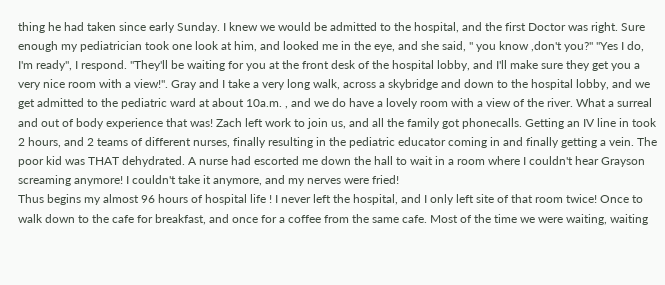thing he had taken since early Sunday. I knew we would be admitted to the hospital, and the first Doctor was right. Sure enough my pediatrician took one look at him, and looked me in the eye, and she said, " you know ,don't you?" "Yes I do, I'm ready", I respond. "They'll be waiting for you at the front desk of the hospital lobby, and I'll make sure they get you a very nice room with a view!". Gray and I take a very long walk, across a skybridge and down to the hospital lobby, and we get admitted to the pediatric ward at about 10a.m. , and we do have a lovely room with a view of the river. What a surreal and out of body experience that was! Zach left work to join us, and all the family got phonecalls. Getting an IV line in took 2 hours, and 2 teams of different nurses, finally resulting in the pediatric educator coming in and finally getting a vein. The poor kid was THAT dehydrated. A nurse had escorted me down the hall to wait in a room where I couldn't hear Grayson screaming anymore! I couldn't take it anymore, and my nerves were fried!
Thus begins my almost 96 hours of hospital life ! I never left the hospital, and I only left site of that room twice! Once to walk down to the cafe for breakfast, and once for a coffee from the same cafe. Most of the time we were waiting, waiting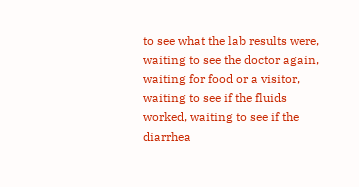to see what the lab results were, waiting to see the doctor again, waiting for food or a visitor, waiting to see if the fluids worked, waiting to see if the diarrhea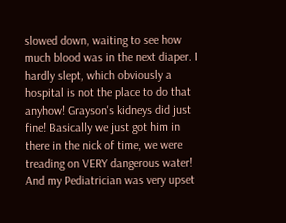slowed down, waiting to see how much blood was in the next diaper. I hardly slept, which obviously a hospital is not the place to do that anyhow! Grayson's kidneys did just fine! Basically we just got him in there in the nick of time, we were treading on VERY dangerous water! And my Pediatrician was very upset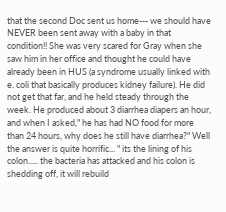that the second Doc sent us home--- we should have NEVER been sent away with a baby in that condition!! She was very scared for Gray when she saw him in her office and thought he could have already been in HUS (a syndrome usually linked with e. coli that basically produces kidney failure). He did not get that far, and he held steady through the week. He produced about 3 diarrhea diapers an hour, and when I asked," he has had NO food for more than 24 hours, why does he still have diarrhea?" Well the answer is quite horrific... " its the lining of his colon..... the bacteria has attacked and his colon is shedding off, it will rebuild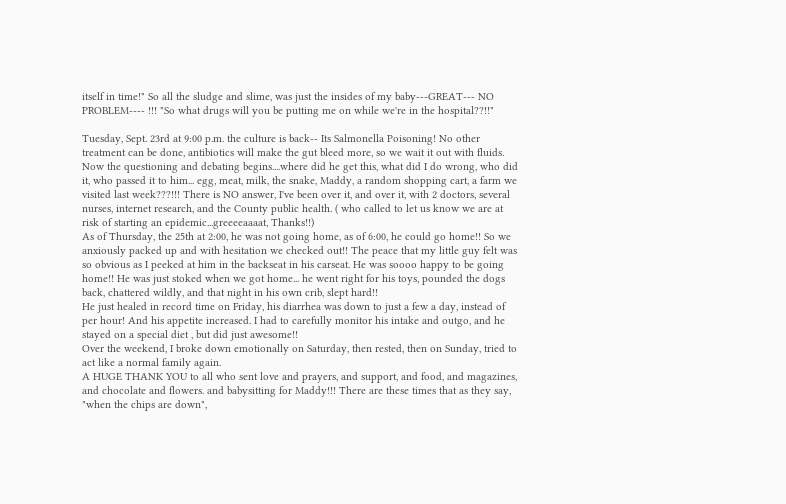itself in time!" So all the sludge and slime, was just the insides of my baby---GREAT--- NO PROBLEM---- !!! "So what drugs will you be putting me on while we're in the hospital??!!"

Tuesday, Sept. 23rd at 9:00 p.m. the culture is back-- Its Salmonella Poisoning! No other treatment can be done, antibiotics will make the gut bleed more, so we wait it out with fluids. Now the questioning and debating begins....where did he get this, what did I do wrong, who did it, who passed it to him... egg, meat, milk, the snake, Maddy, a random shopping cart, a farm we visited last week???!!! There is NO answer, I've been over it, and over it, with 2 doctors, several nurses, internet research, and the County public health. ( who called to let us know we are at risk of starting an epidemic...greeeeaaaat, Thanks!!)
As of Thursday, the 25th at 2:00, he was not going home, as of 6:00, he could go home!! So we anxiously packed up and with hesitation we checked out!! The peace that my little guy felt was so obvious as I peeked at him in the backseat in his carseat. He was soooo happy to be going home!! He was just stoked when we got home... he went right for his toys, pounded the dogs back, chattered wildly, and that night in his own crib, slept hard!!
He just healed in record time on Friday, his diarrhea was down to just a few a day, instead of per hour! And his appetite increased. I had to carefully monitor his intake and outgo, and he stayed on a special diet , but did just awesome!!
Over the weekend, I broke down emotionally on Saturday, then rested, then on Sunday, tried to act like a normal family again.
A HUGE THANK YOU to all who sent love and prayers, and support, and food, and magazines, and chocolate and flowers. and babysitting for Maddy!!! There are these times that as they say, "when the chips are down",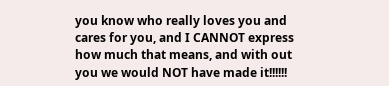you know who really loves you and cares for you, and I CANNOT express how much that means, and with out you we would NOT have made it!!!!!!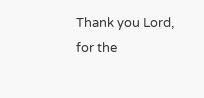Thank you Lord, for the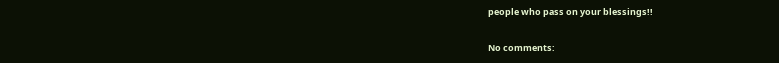people who pass on your blessings!!

No comments: